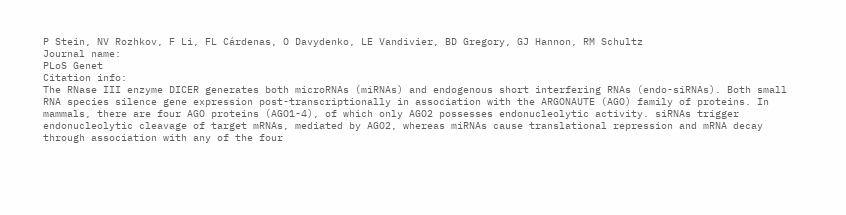P Stein, NV Rozhkov, F Li, FL Cárdenas, O Davydenko, LE Vandivier, BD Gregory, GJ Hannon, RM Schultz
Journal name:
PLoS Genet
Citation info:
The RNase III enzyme DICER generates both microRNAs (miRNAs) and endogenous short interfering RNAs (endo-siRNAs). Both small RNA species silence gene expression post-transcriptionally in association with the ARGONAUTE (AGO) family of proteins. In mammals, there are four AGO proteins (AGO1-4), of which only AGO2 possesses endonucleolytic activity. siRNAs trigger endonucleolytic cleavage of target mRNAs, mediated by AGO2, whereas miRNAs cause translational repression and mRNA decay through association with any of the four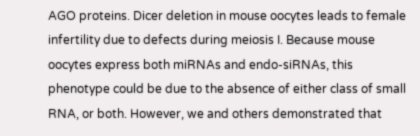AGO proteins. Dicer deletion in mouse oocytes leads to female infertility due to defects during meiosis I. Because mouse oocytes express both miRNAs and endo-siRNAs, this phenotype could be due to the absence of either class of small RNA, or both. However, we and others demonstrated that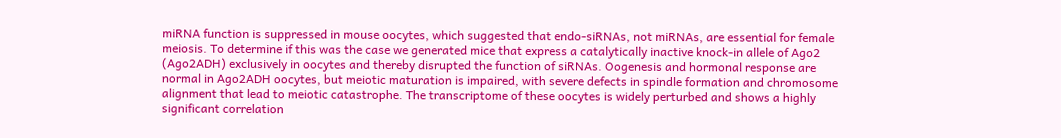miRNA function is suppressed in mouse oocytes, which suggested that endo-siRNAs, not miRNAs, are essential for female meiosis. To determine if this was the case we generated mice that express a catalytically inactive knock-in allele of Ago2 (Ago2ADH) exclusively in oocytes and thereby disrupted the function of siRNAs. Oogenesis and hormonal response are normal in Ago2ADH oocytes, but meiotic maturation is impaired, with severe defects in spindle formation and chromosome alignment that lead to meiotic catastrophe. The transcriptome of these oocytes is widely perturbed and shows a highly significant correlation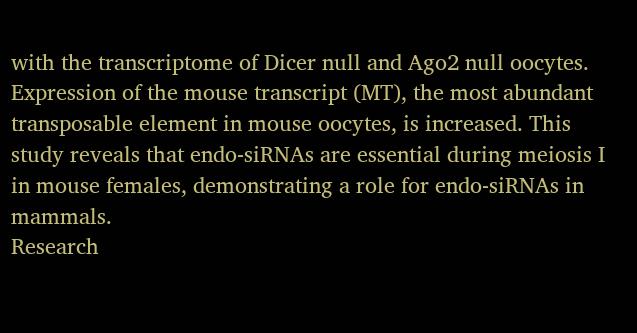with the transcriptome of Dicer null and Ago2 null oocytes. Expression of the mouse transcript (MT), the most abundant transposable element in mouse oocytes, is increased. This study reveals that endo-siRNAs are essential during meiosis I in mouse females, demonstrating a role for endo-siRNAs in mammals.
Research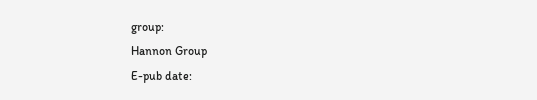group:
Hannon Group
E-pub date: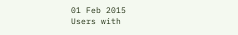01 Feb 2015
Users with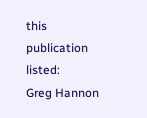this publication listed:
Greg Hannon